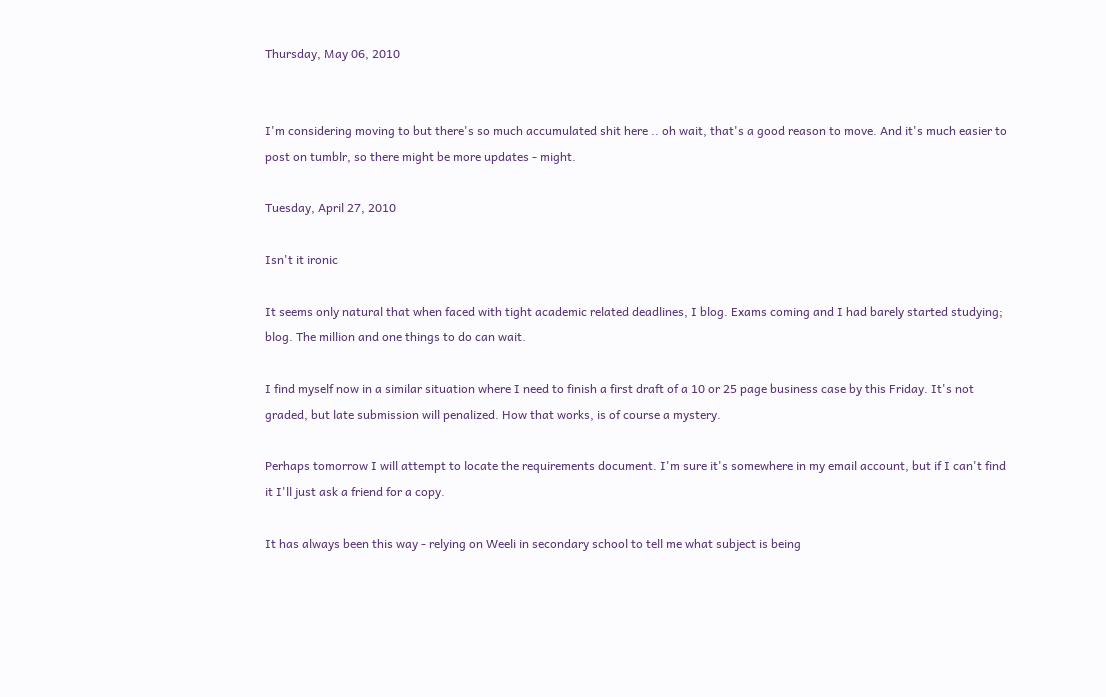Thursday, May 06, 2010


I'm considering moving to but there's so much accumulated shit here .. oh wait, that's a good reason to move. And it's much easier to post on tumblr, so there might be more updates - might.

Tuesday, April 27, 2010

Isn't it ironic

It seems only natural that when faced with tight academic related deadlines, I blog. Exams coming and I had barely started studying; blog. The million and one things to do can wait.

I find myself now in a similar situation where I need to finish a first draft of a 10 or 25 page business case by this Friday. It's not graded, but late submission will penalized. How that works, is of course a mystery.

Perhaps tomorrow I will attempt to locate the requirements document. I'm sure it's somewhere in my email account, but if I can't find it I'll just ask a friend for a copy.

It has always been this way - relying on Weeli in secondary school to tell me what subject is being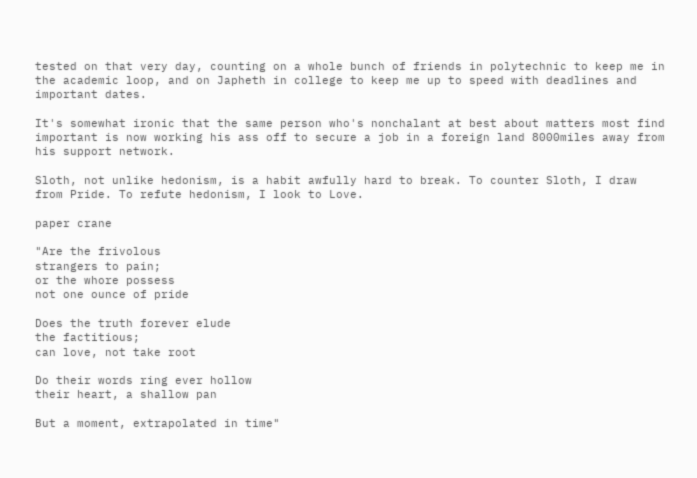tested on that very day, counting on a whole bunch of friends in polytechnic to keep me in the academic loop, and on Japheth in college to keep me up to speed with deadlines and important dates.

It's somewhat ironic that the same person who's nonchalant at best about matters most find important is now working his ass off to secure a job in a foreign land 8000miles away from his support network.

Sloth, not unlike hedonism, is a habit awfully hard to break. To counter Sloth, I draw from Pride. To refute hedonism, I look to Love.

paper crane

"Are the frivolous
strangers to pain;
or the whore possess
not one ounce of pride

Does the truth forever elude
the factitious;
can love, not take root

Do their words ring ever hollow
their heart, a shallow pan

But a moment, extrapolated in time"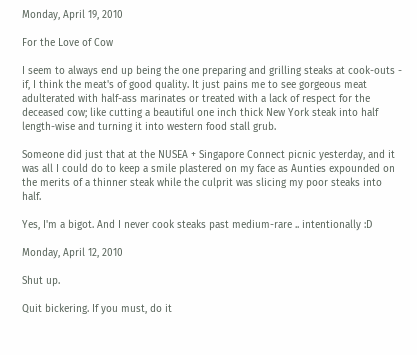Monday, April 19, 2010

For the Love of Cow

I seem to always end up being the one preparing and grilling steaks at cook-outs - if, I think the meat's of good quality. It just pains me to see gorgeous meat adulterated with half-ass marinates or treated with a lack of respect for the deceased cow; like cutting a beautiful one inch thick New York steak into half length-wise and turning it into western food stall grub.

Someone did just that at the NUSEA + Singapore Connect picnic yesterday, and it was all I could do to keep a smile plastered on my face as Aunties expounded on the merits of a thinner steak while the culprit was slicing my poor steaks into half.

Yes, I'm a bigot. And I never cook steaks past medium-rare .. intentionally :D

Monday, April 12, 2010

Shut up.

Quit bickering. If you must, do it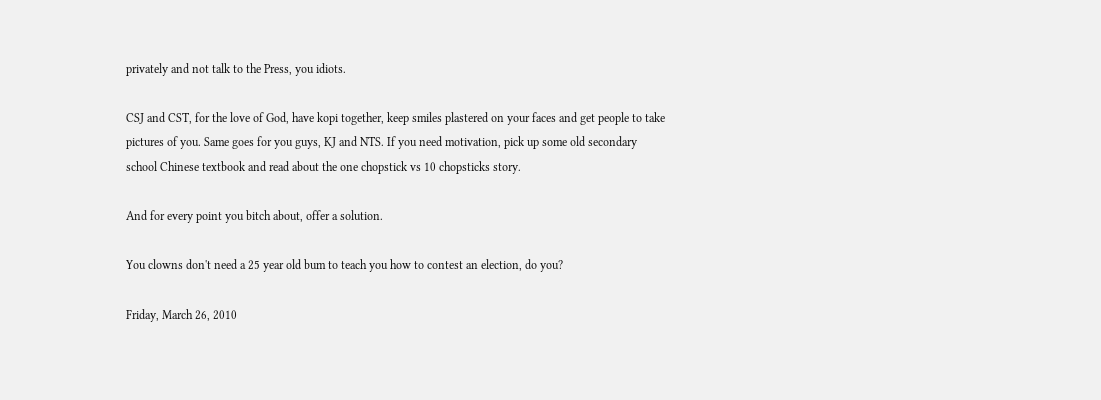privately and not talk to the Press, you idiots.

CSJ and CST, for the love of God, have kopi together, keep smiles plastered on your faces and get people to take pictures of you. Same goes for you guys, KJ and NTS. If you need motivation, pick up some old secondary school Chinese textbook and read about the one chopstick vs 10 chopsticks story.

And for every point you bitch about, offer a solution.

You clowns don't need a 25 year old bum to teach you how to contest an election, do you?

Friday, March 26, 2010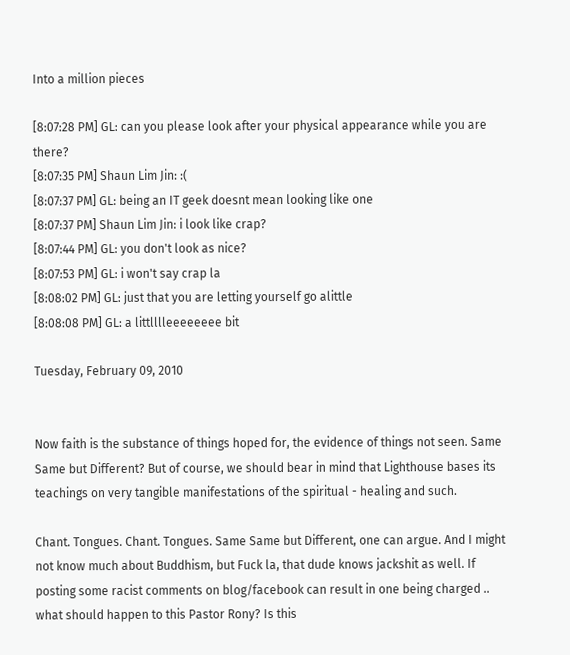Into a million pieces

[8:07:28 PM] GL: can you please look after your physical appearance while you are there?
[8:07:35 PM] Shaun Lim Jin: :(
[8:07:37 PM] GL: being an IT geek doesnt mean looking like one
[8:07:37 PM] Shaun Lim Jin: i look like crap?
[8:07:44 PM] GL: you don't look as nice?
[8:07:53 PM] GL: i won't say crap la
[8:08:02 PM] GL: just that you are letting yourself go alittle
[8:08:08 PM] GL: a littlllleeeeeeee bit

Tuesday, February 09, 2010


Now faith is the substance of things hoped for, the evidence of things not seen. Same Same but Different? But of course, we should bear in mind that Lighthouse bases its teachings on very tangible manifestations of the spiritual - healing and such.

Chant. Tongues. Chant. Tongues. Same Same but Different, one can argue. And I might not know much about Buddhism, but Fuck la, that dude knows jackshit as well. If posting some racist comments on blog/facebook can result in one being charged .. what should happen to this Pastor Rony? Is this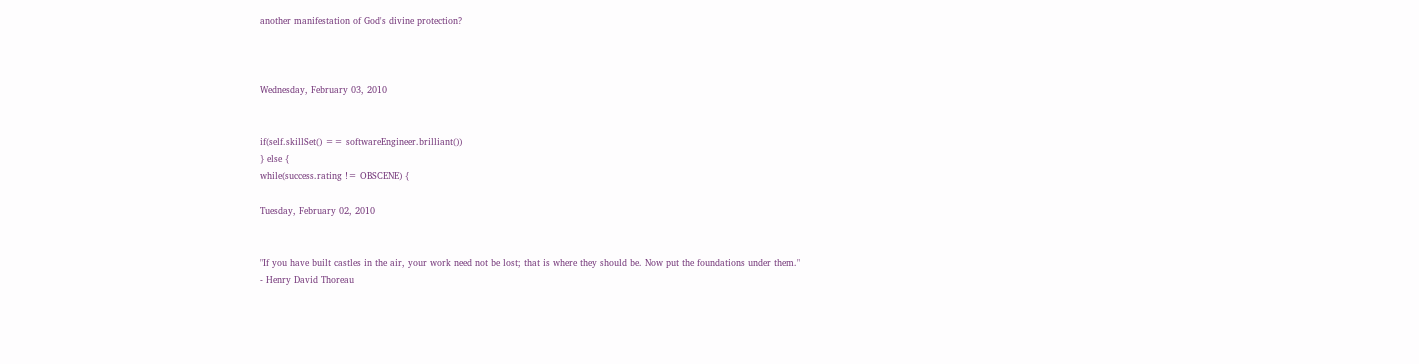another manifestation of God's divine protection?



Wednesday, February 03, 2010


if(self.skillSet() == softwareEngineer.brilliant())
} else {
while(success.rating != OBSCENE) {

Tuesday, February 02, 2010


"If you have built castles in the air, your work need not be lost; that is where they should be. Now put the foundations under them."
- Henry David Thoreau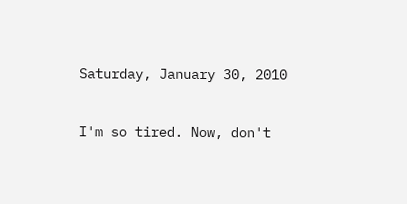Saturday, January 30, 2010


I'm so tired. Now, don't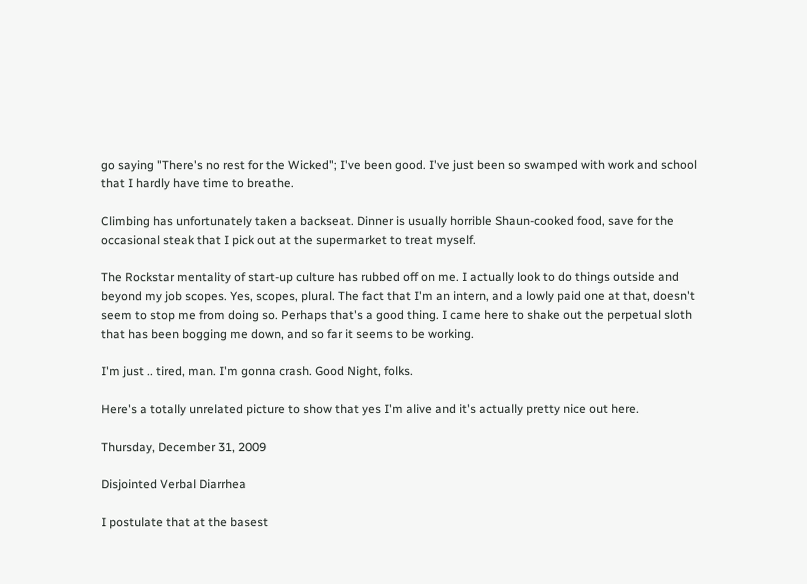go saying "There's no rest for the Wicked"; I've been good. I've just been so swamped with work and school that I hardly have time to breathe.

Climbing has unfortunately taken a backseat. Dinner is usually horrible Shaun-cooked food, save for the occasional steak that I pick out at the supermarket to treat myself.

The Rockstar mentality of start-up culture has rubbed off on me. I actually look to do things outside and beyond my job scopes. Yes, scopes, plural. The fact that I'm an intern, and a lowly paid one at that, doesn't seem to stop me from doing so. Perhaps that's a good thing. I came here to shake out the perpetual sloth that has been bogging me down, and so far it seems to be working.

I'm just .. tired, man. I'm gonna crash. Good Night, folks.

Here's a totally unrelated picture to show that yes I'm alive and it's actually pretty nice out here.

Thursday, December 31, 2009

Disjointed Verbal Diarrhea

I postulate that at the basest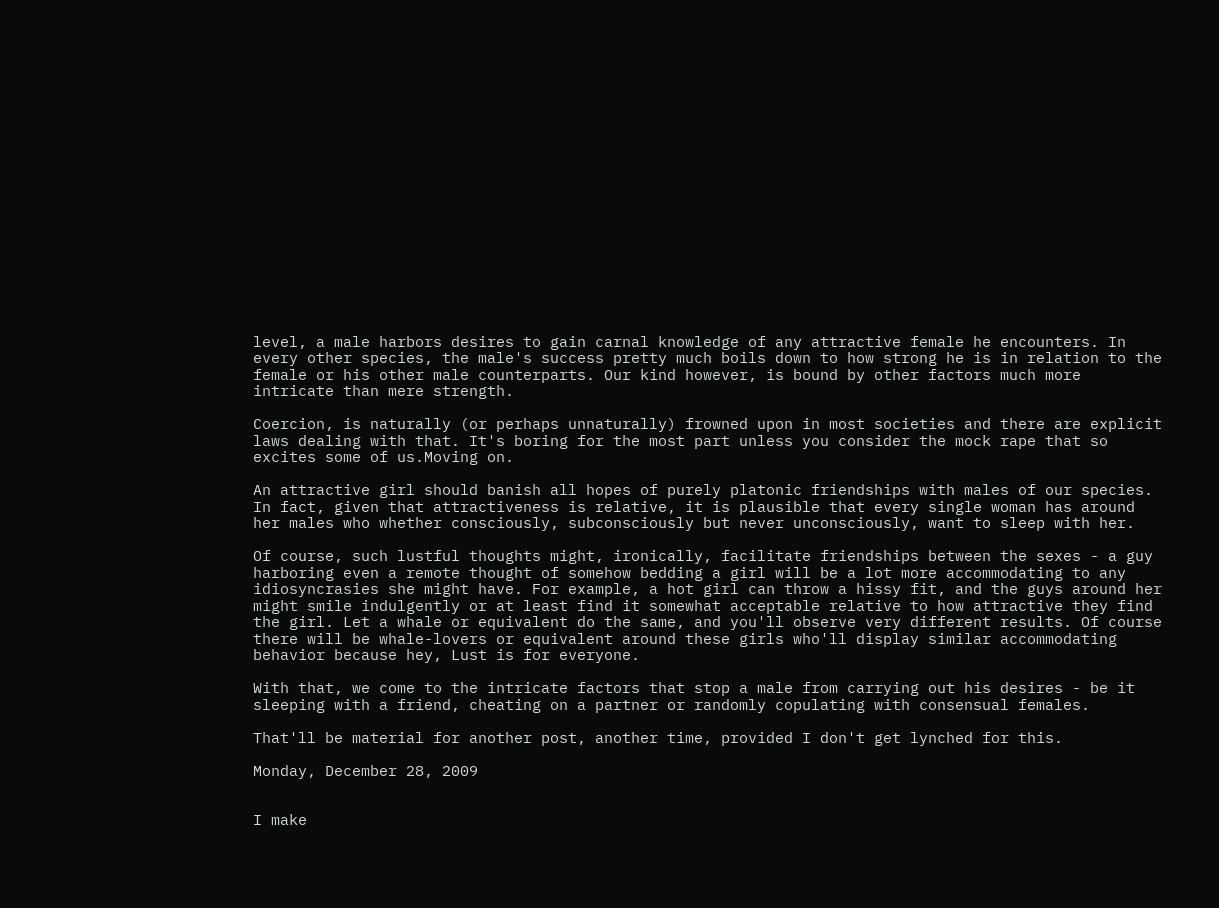level, a male harbors desires to gain carnal knowledge of any attractive female he encounters. In every other species, the male's success pretty much boils down to how strong he is in relation to the female or his other male counterparts. Our kind however, is bound by other factors much more intricate than mere strength.

Coercion, is naturally (or perhaps unnaturally) frowned upon in most societies and there are explicit laws dealing with that. It's boring for the most part unless you consider the mock rape that so excites some of us.Moving on.

An attractive girl should banish all hopes of purely platonic friendships with males of our species. In fact, given that attractiveness is relative, it is plausible that every single woman has around her males who whether consciously, subconsciously but never unconsciously, want to sleep with her.

Of course, such lustful thoughts might, ironically, facilitate friendships between the sexes - a guy harboring even a remote thought of somehow bedding a girl will be a lot more accommodating to any idiosyncrasies she might have. For example, a hot girl can throw a hissy fit, and the guys around her might smile indulgently or at least find it somewhat acceptable relative to how attractive they find the girl. Let a whale or equivalent do the same, and you'll observe very different results. Of course there will be whale-lovers or equivalent around these girls who'll display similar accommodating behavior because hey, Lust is for everyone.

With that, we come to the intricate factors that stop a male from carrying out his desires - be it sleeping with a friend, cheating on a partner or randomly copulating with consensual females.

That'll be material for another post, another time, provided I don't get lynched for this.

Monday, December 28, 2009


I make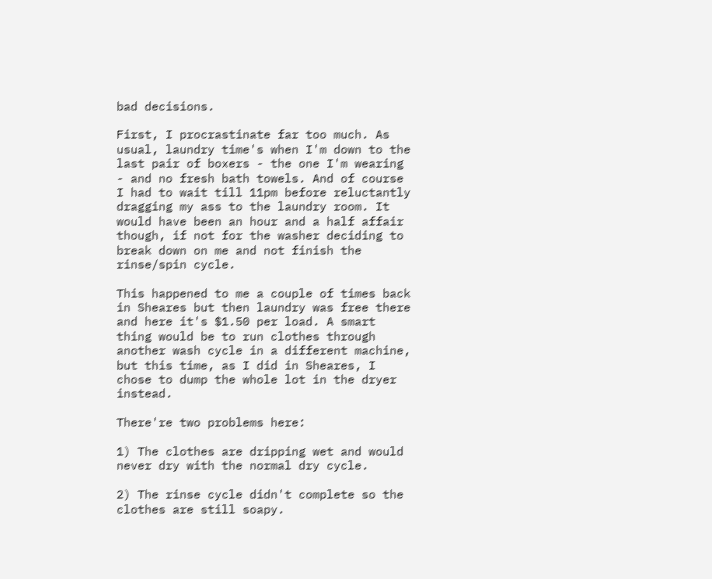bad decisions.

First, I procrastinate far too much. As usual, laundry time's when I'm down to the last pair of boxers - the one I'm wearing - and no fresh bath towels. And of course I had to wait till 11pm before reluctantly dragging my ass to the laundry room. It would have been an hour and a half affair though, if not for the washer deciding to break down on me and not finish the rinse/spin cycle.

This happened to me a couple of times back in Sheares but then laundry was free there and here it's $1.50 per load. A smart thing would be to run clothes through another wash cycle in a different machine, but this time, as I did in Sheares, I chose to dump the whole lot in the dryer instead.

There're two problems here:

1) The clothes are dripping wet and would never dry with the normal dry cycle.

2) The rinse cycle didn't complete so the clothes are still soapy.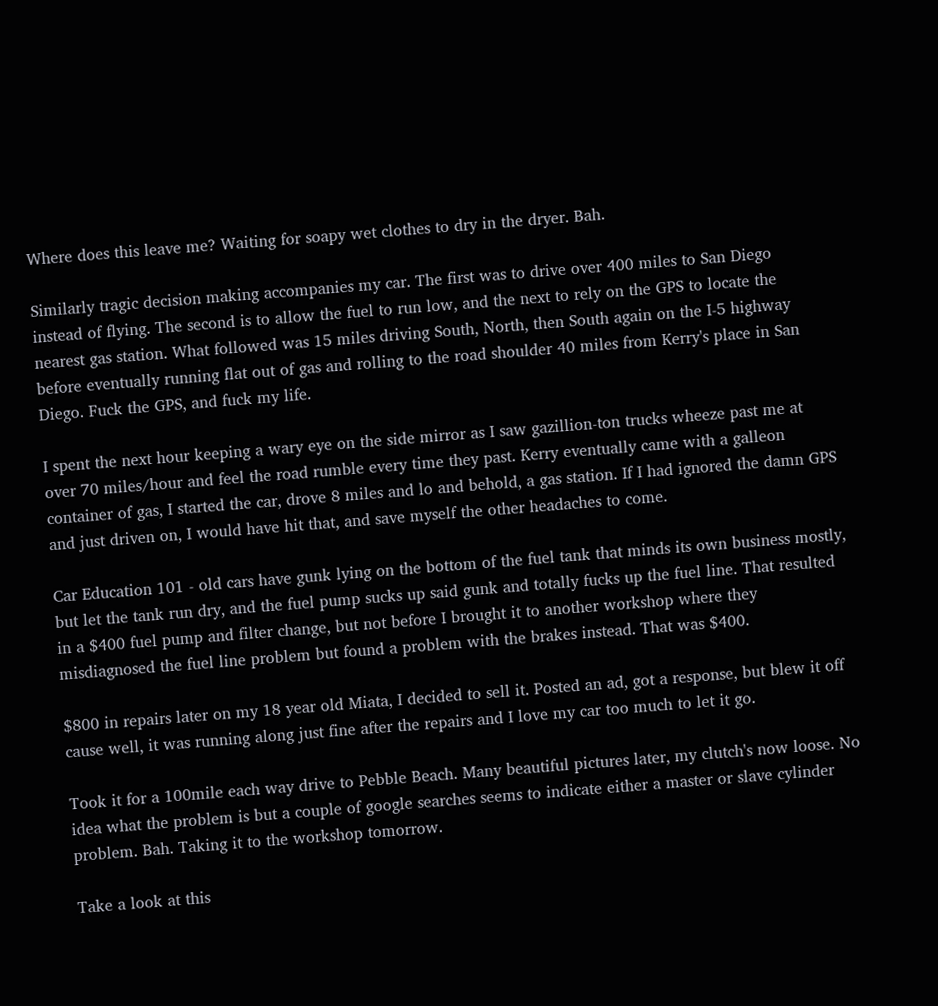Where does this leave me? Waiting for soapy wet clothes to dry in the dryer. Bah.

Similarly tragic decision making accompanies my car. The first was to drive over 400 miles to San Diego instead of flying. The second is to allow the fuel to run low, and the next to rely on the GPS to locate the nearest gas station. What followed was 15 miles driving South, North, then South again on the I-5 highway before eventually running flat out of gas and rolling to the road shoulder 40 miles from Kerry's place in San Diego. Fuck the GPS, and fuck my life.

I spent the next hour keeping a wary eye on the side mirror as I saw gazillion-ton trucks wheeze past me at over 70 miles/hour and feel the road rumble every time they past. Kerry eventually came with a galleon container of gas, I started the car, drove 8 miles and lo and behold, a gas station. If I had ignored the damn GPS and just driven on, I would have hit that, and save myself the other headaches to come.

Car Education 101 - old cars have gunk lying on the bottom of the fuel tank that minds its own business mostly, but let the tank run dry, and the fuel pump sucks up said gunk and totally fucks up the fuel line. That resulted in a $400 fuel pump and filter change, but not before I brought it to another workshop where they misdiagnosed the fuel line problem but found a problem with the brakes instead. That was $400.

$800 in repairs later on my 18 year old Miata, I decided to sell it. Posted an ad, got a response, but blew it off cause well, it was running along just fine after the repairs and I love my car too much to let it go.

Took it for a 100mile each way drive to Pebble Beach. Many beautiful pictures later, my clutch's now loose. No idea what the problem is but a couple of google searches seems to indicate either a master or slave cylinder problem. Bah. Taking it to the workshop tomorrow.

Take a look at this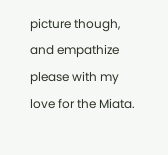picture though, and empathize please with my love for the Miata.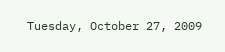Tuesday, October 27, 2009